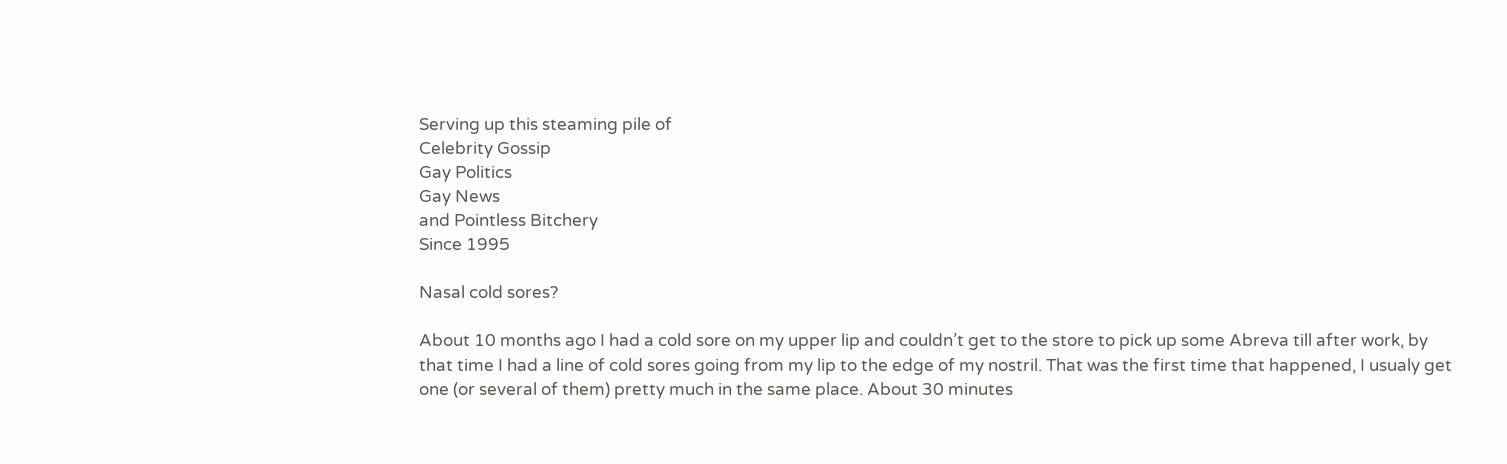Serving up this steaming pile of
Celebrity Gossip
Gay Politics
Gay News
and Pointless Bitchery
Since 1995

Nasal cold sores?

About 10 months ago I had a cold sore on my upper lip and couldn’t get to the store to pick up some Abreva till after work, by that time I had a line of cold sores going from my lip to the edge of my nostril. That was the first time that happened, I usualy get one (or several of them) pretty much in the same place. About 30 minutes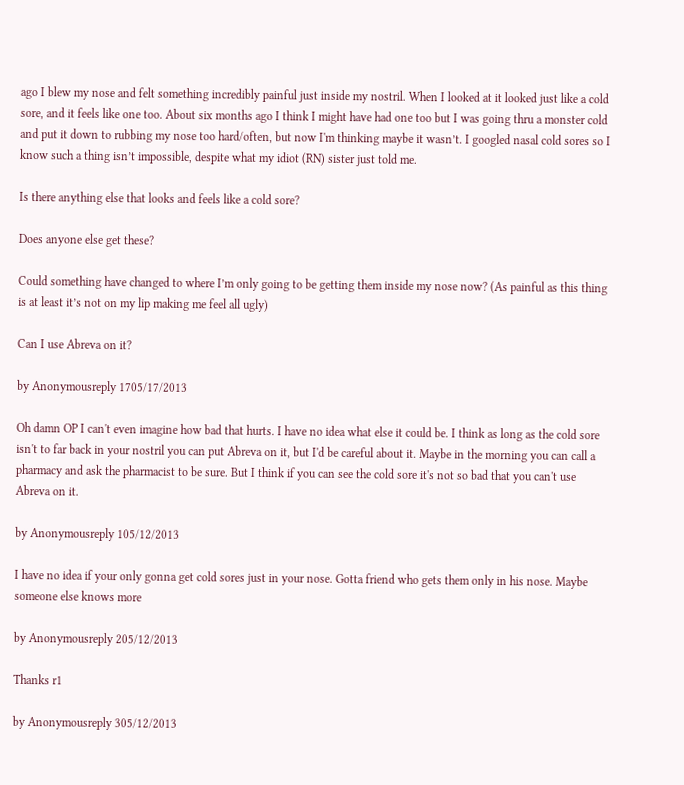ago I blew my nose and felt something incredibly painful just inside my nostril. When I looked at it looked just like a cold sore, and it feels like one too. About six months ago I think I might have had one too but I was going thru a monster cold and put it down to rubbing my nose too hard/often, but now I'm thinking maybe it wasn’t. I googled nasal cold sores so I know such a thing isn’t impossible, despite what my idiot (RN) sister just told me.

Is there anything else that looks and feels like a cold sore?

Does anyone else get these?

Could something have changed to where I’m only going to be getting them inside my nose now? (As painful as this thing is at least it’s not on my lip making me feel all ugly)

Can I use Abreva on it?

by Anonymousreply 1705/17/2013

Oh damn OP I can't even imagine how bad that hurts. I have no idea what else it could be. I think as long as the cold sore isn't to far back in your nostril you can put Abreva on it, but I'd be careful about it. Maybe in the morning you can call a pharmacy and ask the pharmacist to be sure. But I think if you can see the cold sore it's not so bad that you can't use Abreva on it.

by Anonymousreply 105/12/2013

I have no idea if your only gonna get cold sores just in your nose. Gotta friend who gets them only in his nose. Maybe someone else knows more

by Anonymousreply 205/12/2013

Thanks r1

by Anonymousreply 305/12/2013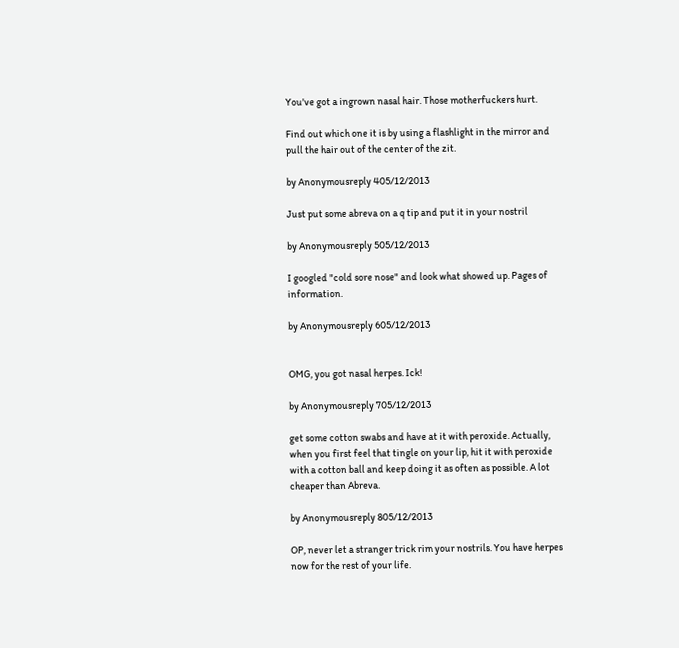You've got a ingrown nasal hair. Those motherfuckers hurt.

Find out which one it is by using a flashlight in the mirror and pull the hair out of the center of the zit.

by Anonymousreply 405/12/2013

Just put some abreva on a q tip and put it in your nostril

by Anonymousreply 505/12/2013

I googled "cold sore nose" and look what showed up. Pages of information.

by Anonymousreply 605/12/2013


OMG, you got nasal herpes. Ick!

by Anonymousreply 705/12/2013

get some cotton swabs and have at it with peroxide. Actually, when you first feel that tingle on your lip, hit it with peroxide with a cotton ball and keep doing it as often as possible. A lot cheaper than Abreva.

by Anonymousreply 805/12/2013

OP, never let a stranger trick rim your nostrils. You have herpes now for the rest of your life.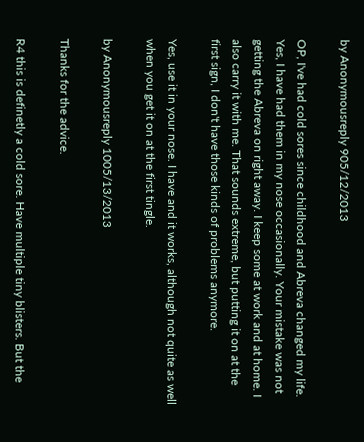by Anonymousreply 905/12/2013

OP, I've had cold sores since childhood and Abreva changed my life. Yes, I have had them in my nose occasionally. Your mistake was not getting the Abreva on right away. I keep some at work and at home. I also carry it with me. That sounds extreme, but putting it on at the first sign, I don't have those kinds of problems anymore.

Yes, use it in your nose. I have and it works, although not quite as well when you get it on at the first tingle.

by Anonymousreply 1005/13/2013

Thanks for the advice.

R4 this is definetly a cold sore. Have multiple tiny blisters. But the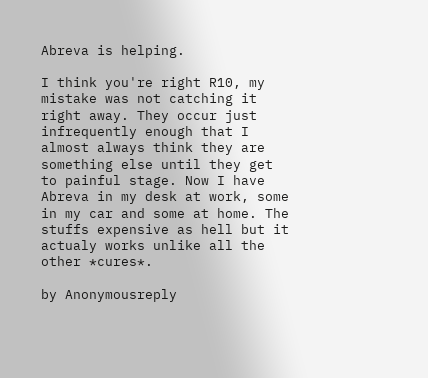Abreva is helping.

I think you're right R10, my mistake was not catching it right away. They occur just infrequently enough that I almost always think they are something else until they get to painful stage. Now I have Abreva in my desk at work, some in my car and some at home. The stuffs expensive as hell but it actualy works unlike all the other *cures*.

by Anonymousreply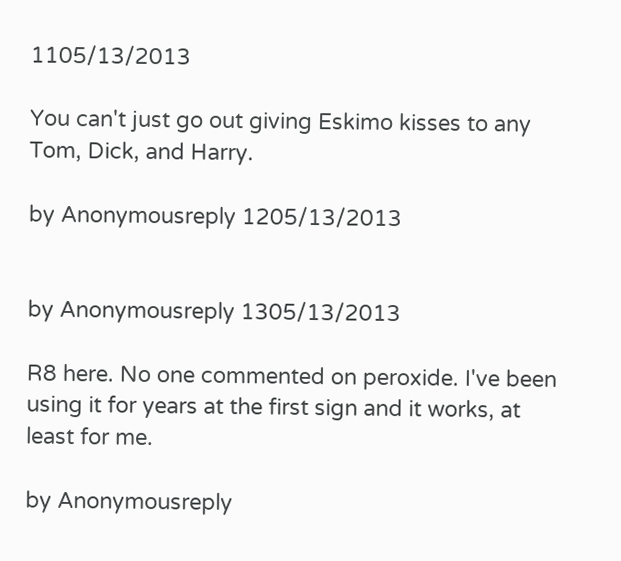1105/13/2013

You can't just go out giving Eskimo kisses to any Tom, Dick, and Harry.

by Anonymousreply 1205/13/2013


by Anonymousreply 1305/13/2013

R8 here. No one commented on peroxide. I've been using it for years at the first sign and it works, at least for me.

by Anonymousreply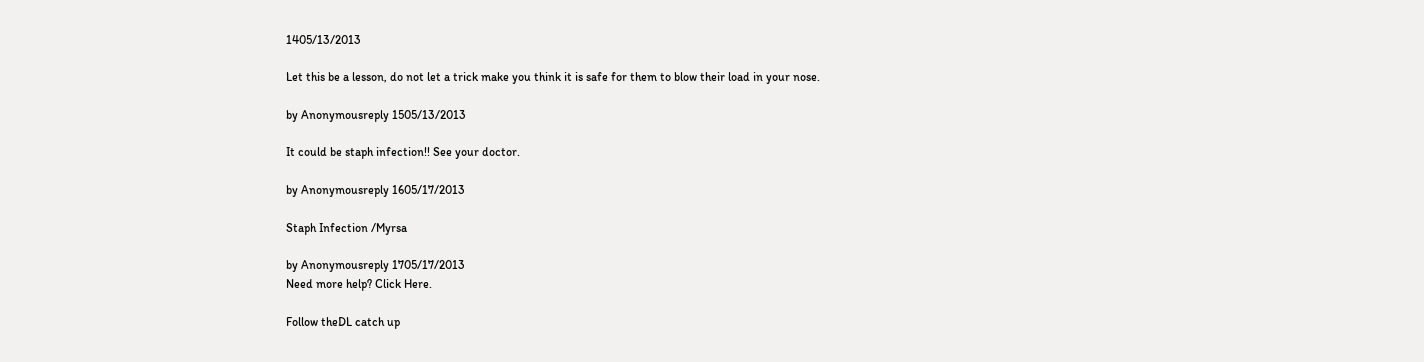1405/13/2013

Let this be a lesson, do not let a trick make you think it is safe for them to blow their load in your nose.

by Anonymousreply 1505/13/2013

It could be staph infection!! See your doctor.

by Anonymousreply 1605/17/2013

Staph Infection /Myrsa

by Anonymousreply 1705/17/2013
Need more help? Click Here.

Follow theDL catch up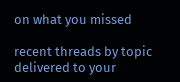on what you missed

recent threads by topic delivered to your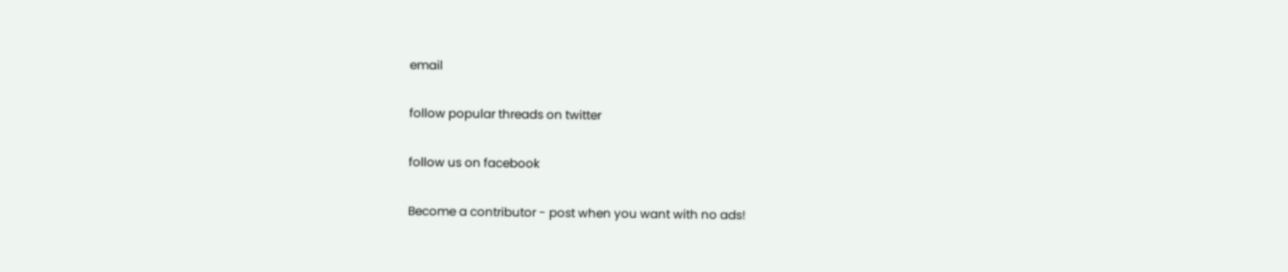email

follow popular threads on twitter

follow us on facebook

Become a contributor - post when you want with no ads!